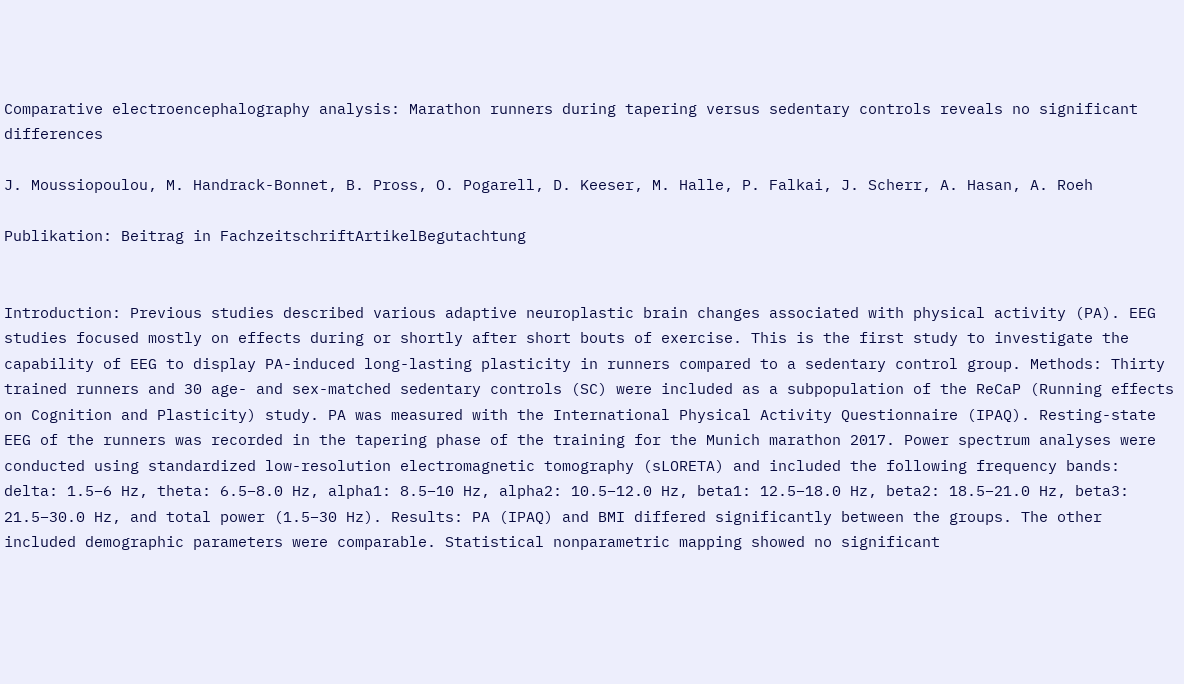Comparative electroencephalography analysis: Marathon runners during tapering versus sedentary controls reveals no significant differences

J. Moussiopoulou, M. Handrack-Bonnet, B. Pross, O. Pogarell, D. Keeser, M. Halle, P. Falkai, J. Scherr, A. Hasan, A. Roeh

Publikation: Beitrag in FachzeitschriftArtikelBegutachtung


Introduction: Previous studies described various adaptive neuroplastic brain changes associated with physical activity (PA). EEG studies focused mostly on effects during or shortly after short bouts of exercise. This is the first study to investigate the capability of EEG to display PA-induced long-lasting plasticity in runners compared to a sedentary control group. Methods: Thirty trained runners and 30 age- and sex-matched sedentary controls (SC) were included as a subpopulation of the ReCaP (Running effects on Cognition and Plasticity) study. PA was measured with the International Physical Activity Questionnaire (IPAQ). Resting-state EEG of the runners was recorded in the tapering phase of the training for the Munich marathon 2017. Power spectrum analyses were conducted using standardized low-resolution electromagnetic tomography (sLORETA) and included the following frequency bands: delta: 1.5–6 Hz, theta: 6.5–8.0 Hz, alpha1: 8.5–10 Hz, alpha2: 10.5–12.0 Hz, beta1: 12.5–18.0 Hz, beta2: 18.5–21.0 Hz, beta3: 21.5–30.0 Hz, and total power (1.5–30 Hz). Results: PA (IPAQ) and BMI differed significantly between the groups. The other included demographic parameters were comparable. Statistical nonparametric mapping showed no significant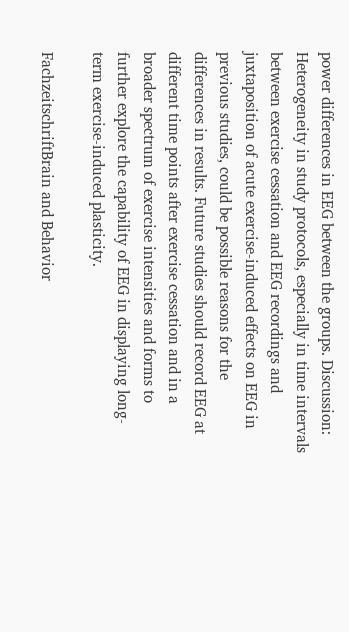power differences in EEG between the groups. Discussion: Heterogeneity in study protocols, especially in time intervals between exercise cessation and EEG recordings and juxtaposition of acute exercise-induced effects on EEG in previous studies, could be possible reasons for the differences in results. Future studies should record EEG at different time points after exercise cessation and in a broader spectrum of exercise intensities and forms to further explore the capability of EEG in displaying long-term exercise-induced plasticity.

FachzeitschriftBrain and Behavior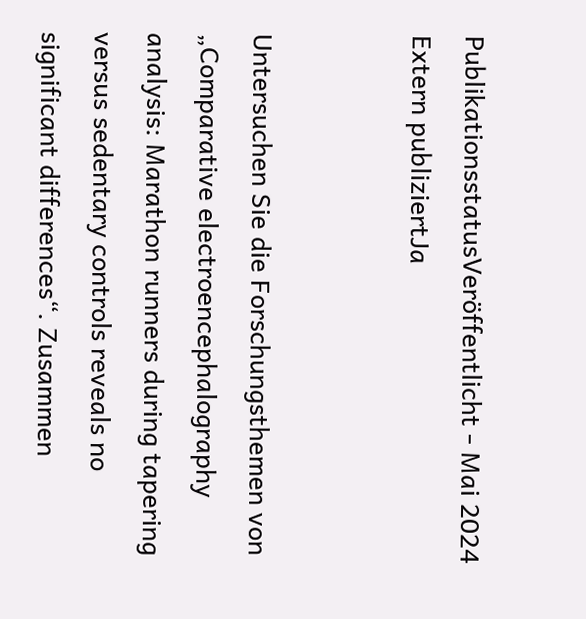PublikationsstatusVeröffentlicht - Mai 2024
Extern publiziertJa


Untersuchen Sie die Forschungsthemen von „Comparative electroencephalography analysis: Marathon runners during tapering versus sedentary controls reveals no significant differences“. Zusammen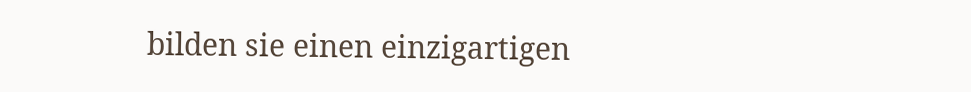bilden sie einen einzigartigen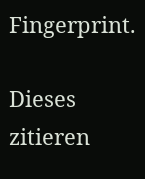Fingerprint.

Dieses zitieren